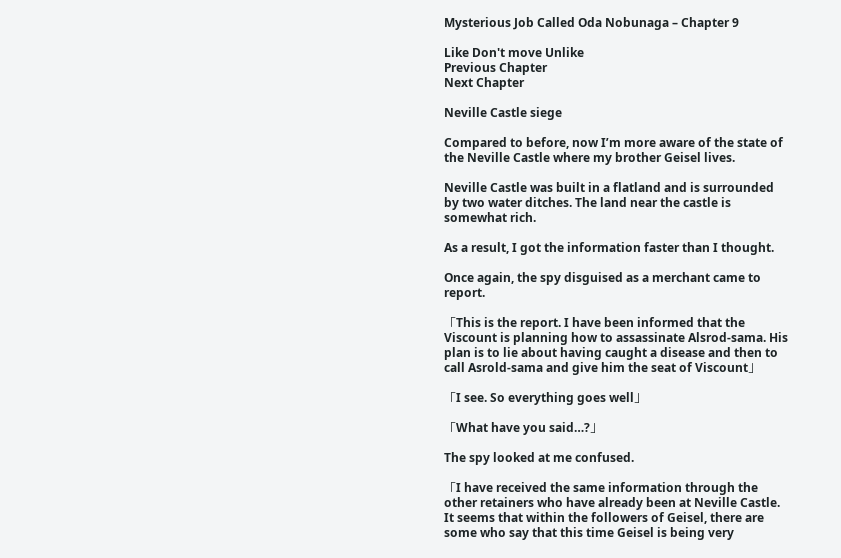Mysterious Job Called Oda Nobunaga – Chapter 9

Like Don't move Unlike
Previous Chapter
Next Chapter

Neville Castle siege

Compared to before, now I’m more aware of the state of the Neville Castle where my brother Geisel lives.

Neville Castle was built in a flatland and is surrounded by two water ditches. The land near the castle is somewhat rich.

As a result, I got the information faster than I thought.

Once again, the spy disguised as a merchant came to report.

「This is the report. I have been informed that the Viscount is planning how to assassinate Alsrod-sama. His plan is to lie about having caught a disease and then to call Asrold-sama and give him the seat of Viscount」

「I see. So everything goes well」

「What have you said…?」

The spy looked at me confused.

「I have received the same information through the other retainers who have already been at Neville Castle. It seems that within the followers of Geisel, there are some who say that this time Geisel is being very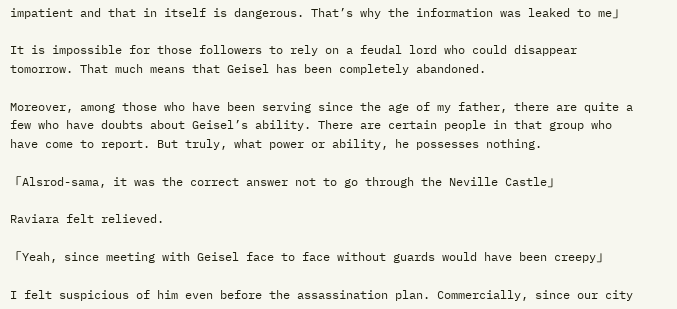impatient and that in itself is dangerous. That’s why the information was leaked to me」

It is impossible for those followers to rely on a feudal lord who could disappear tomorrow. That much means that Geisel has been completely abandoned.

Moreover, among those who have been serving since the age of my father, there are quite a few who have doubts about Geisel’s ability. There are certain people in that group who have come to report. But truly, what power or ability, he possesses nothing.

「Alsrod-sama, it was the correct answer not to go through the Neville Castle」

Raviara felt relieved.

「Yeah, since meeting with Geisel face to face without guards would have been creepy」

I felt suspicious of him even before the assassination plan. Commercially, since our city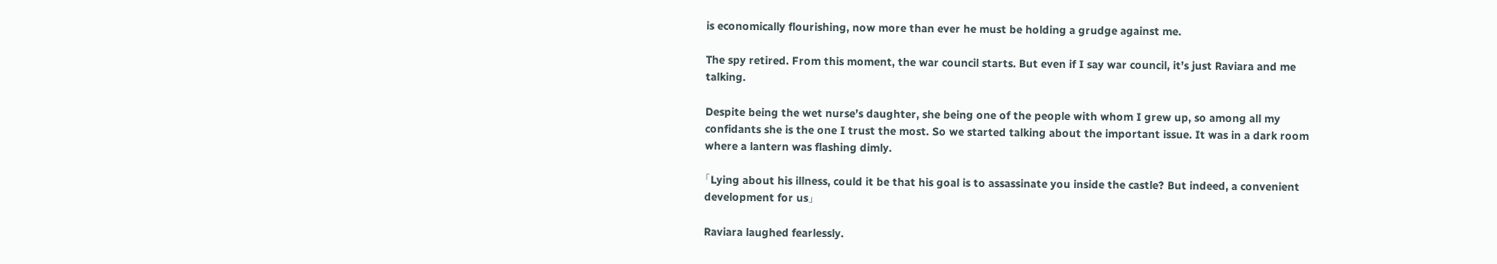is economically flourishing, now more than ever he must be holding a grudge against me.

The spy retired. From this moment, the war council starts. But even if I say war council, it’s just Raviara and me talking.

Despite being the wet nurse’s daughter, she being one of the people with whom I grew up, so among all my confidants she is the one I trust the most. So we started talking about the important issue. It was in a dark room where a lantern was flashing dimly.

「Lying about his illness, could it be that his goal is to assassinate you inside the castle? But indeed, a convenient development for us」

Raviara laughed fearlessly.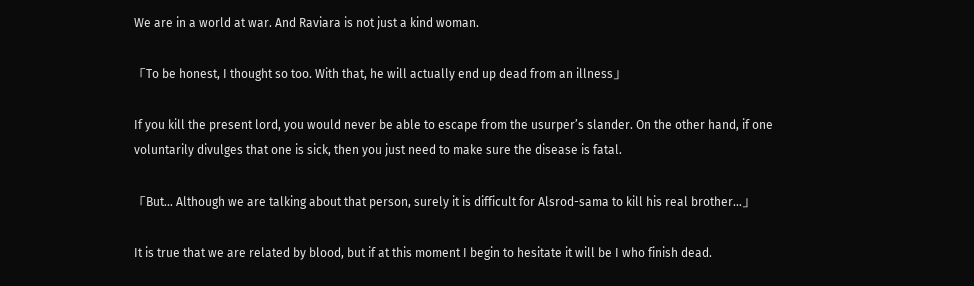We are in a world at war. And Raviara is not just a kind woman.

「To be honest, I thought so too. With that, he will actually end up dead from an illness」

If you kill the present lord, you would never be able to escape from the usurper’s slander. On the other hand, if one voluntarily divulges that one is sick, then you just need to make sure the disease is fatal.

「But… Although we are talking about that person, surely it is difficult for Alsrod-sama to kill his real brother…」

It is true that we are related by blood, but if at this moment I begin to hesitate it will be I who finish dead.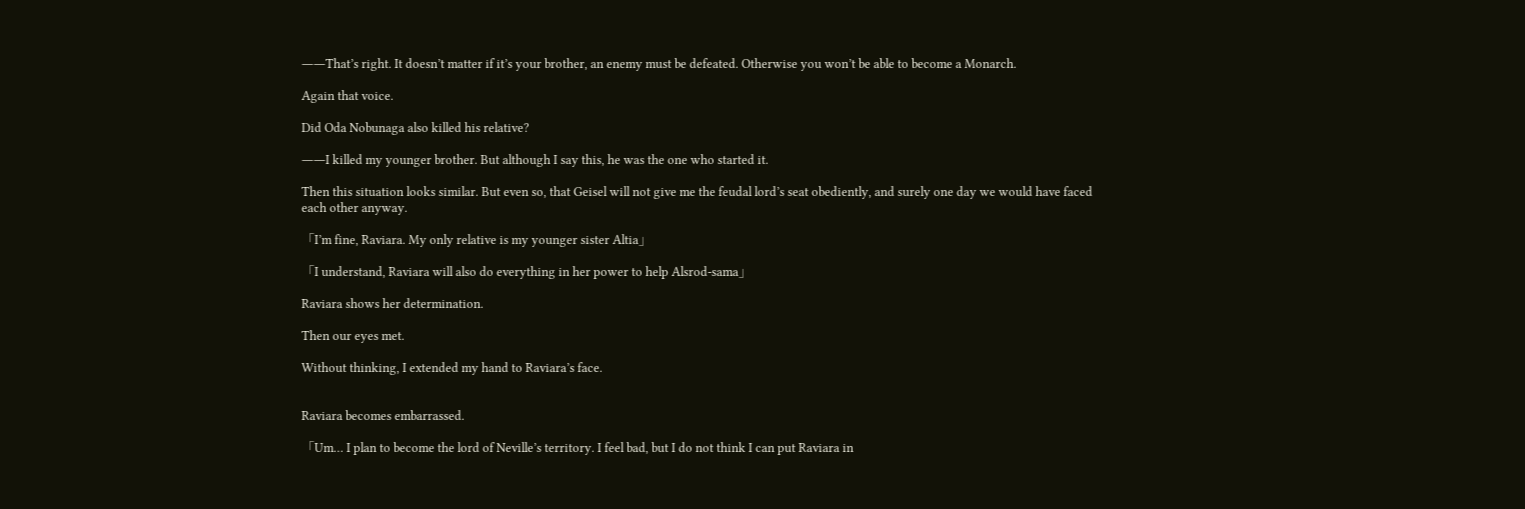――That’s right. It doesn’t matter if it’s your brother, an enemy must be defeated. Otherwise you won’t be able to become a Monarch.

Again that voice.

Did Oda Nobunaga also killed his relative?

――I killed my younger brother. But although I say this, he was the one who started it.

Then this situation looks similar. But even so, that Geisel will not give me the feudal lord’s seat obediently, and surely one day we would have faced each other anyway.

「I’m fine, Raviara. My only relative is my younger sister Altia」

「I understand, Raviara will also do everything in her power to help Alsrod-sama」

Raviara shows her determination.

Then our eyes met.

Without thinking, I extended my hand to Raviara’s face.


Raviara becomes embarrassed.

「Um… I plan to become the lord of Neville’s territory. I feel bad, but I do not think I can put Raviara in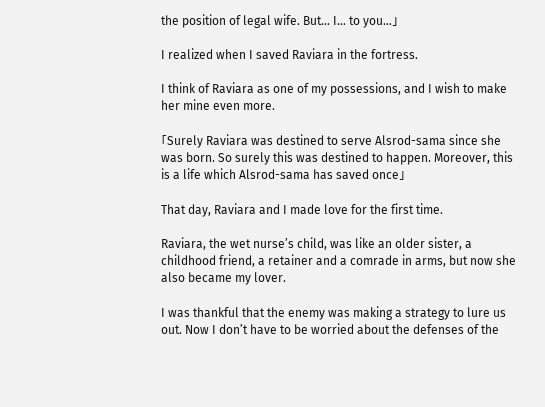the position of legal wife. But… I… to you…」

I realized when I saved Raviara in the fortress.

I think of Raviara as one of my possessions, and I wish to make her mine even more.

「Surely Raviara was destined to serve Alsrod-sama since she was born. So surely this was destined to happen. Moreover, this is a life which Alsrod-sama has saved once」

That day, Raviara and I made love for the first time.

Raviara, the wet nurse’s child, was like an older sister, a childhood friend, a retainer and a comrade in arms, but now she also became my lover.

I was thankful that the enemy was making a strategy to lure us out. Now I don’t have to be worried about the defenses of the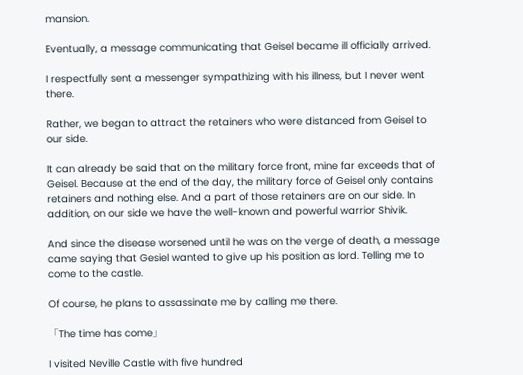mansion.

Eventually, a message communicating that Geisel became ill officially arrived.

I respectfully sent a messenger sympathizing with his illness, but I never went there.

Rather, we began to attract the retainers who were distanced from Geisel to our side.

It can already be said that on the military force front, mine far exceeds that of Geisel. Because at the end of the day, the military force of Geisel only contains retainers and nothing else. And a part of those retainers are on our side. In addition, on our side we have the well-known and powerful warrior Shivik.

And since the disease worsened until he was on the verge of death, a message came saying that Gesiel wanted to give up his position as lord. Telling me to come to the castle.

Of course, he plans to assassinate me by calling me there.

「The time has come」

I visited Neville Castle with five hundred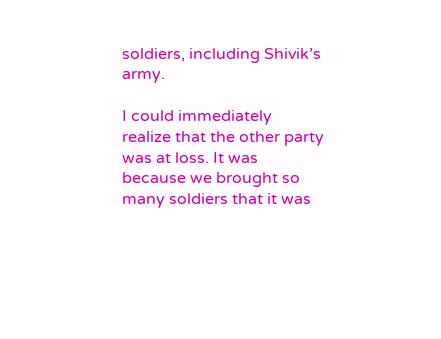soldiers, including Shivik’s army.

I could immediately realize that the other party was at loss. It was because we brought so many soldiers that it was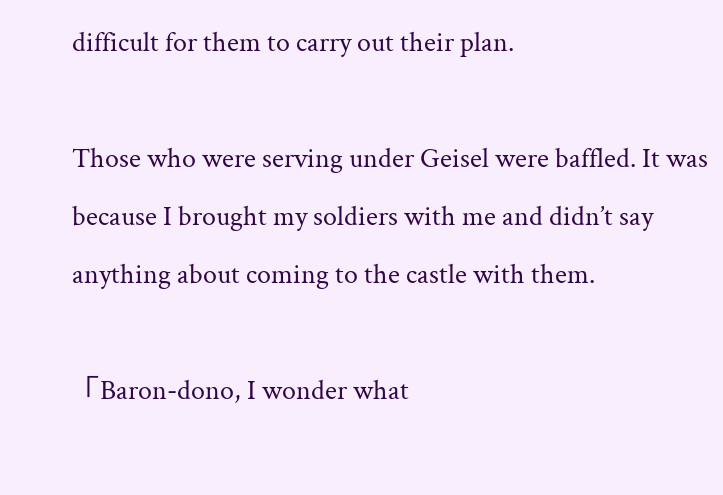difficult for them to carry out their plan.

Those who were serving under Geisel were baffled. It was because I brought my soldiers with me and didn’t say anything about coming to the castle with them.

「Baron-dono, I wonder what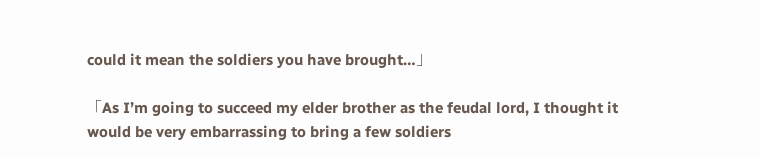could it mean the soldiers you have brought…」

「As I’m going to succeed my elder brother as the feudal lord, I thought it would be very embarrassing to bring a few soldiers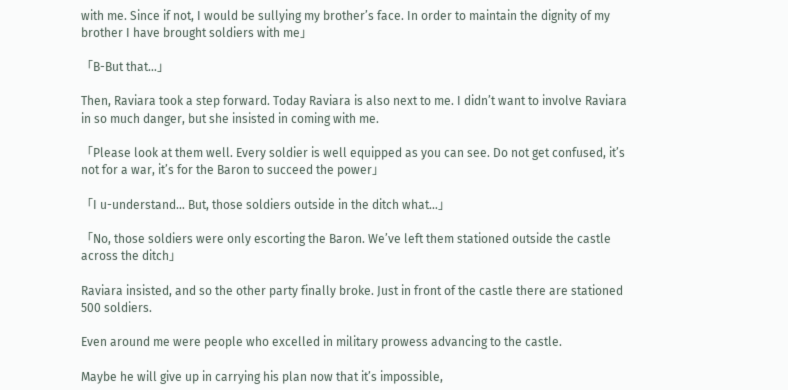with me. Since if not, I would be sullying my brother’s face. In order to maintain the dignity of my brother I have brought soldiers with me」

「B-But that…」

Then, Raviara took a step forward. Today Raviara is also next to me. I didn’t want to involve Raviara in so much danger, but she insisted in coming with me.

「Please look at them well. Every soldier is well equipped as you can see. Do not get confused, it’s not for a war, it’s for the Baron to succeed the power」

「I u-understand… But, those soldiers outside in the ditch what…」

「No, those soldiers were only escorting the Baron. We’ve left them stationed outside the castle across the ditch」

Raviara insisted, and so the other party finally broke. Just in front of the castle there are stationed 500 soldiers.

Even around me were people who excelled in military prowess advancing to the castle.

Maybe he will give up in carrying his plan now that it’s impossible,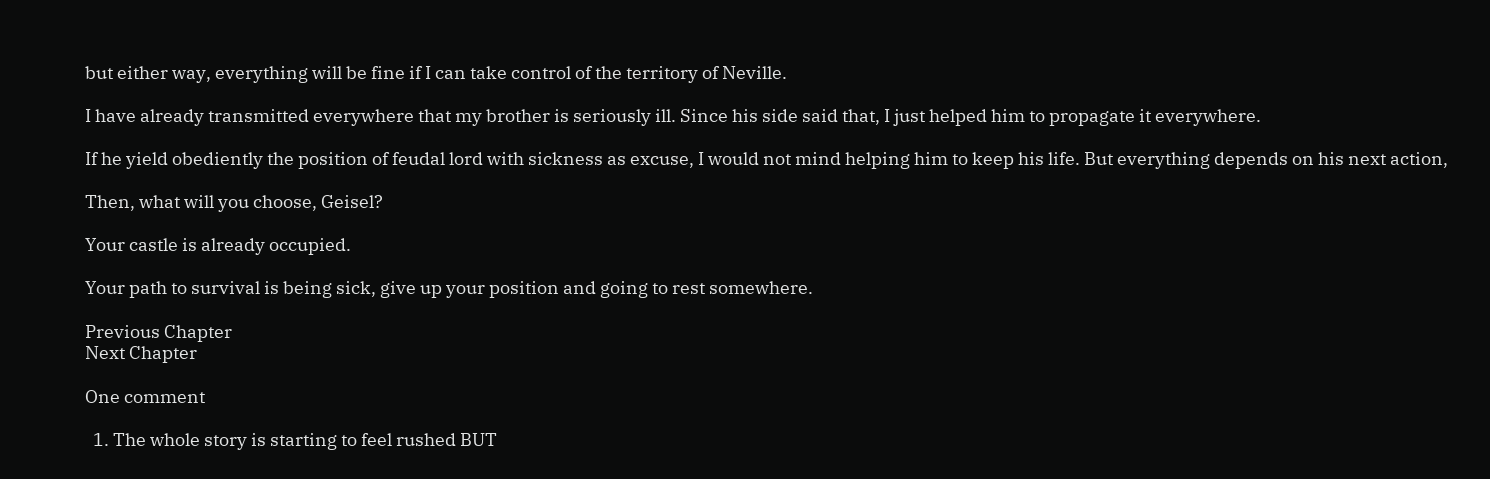but either way, everything will be fine if I can take control of the territory of Neville.

I have already transmitted everywhere that my brother is seriously ill. Since his side said that, I just helped him to propagate it everywhere.

If he yield obediently the position of feudal lord with sickness as excuse, I would not mind helping him to keep his life. But everything depends on his next action,

Then, what will you choose, Geisel?

Your castle is already occupied.

Your path to survival is being sick, give up your position and going to rest somewhere.

Previous Chapter
Next Chapter

One comment

  1. The whole story is starting to feel rushed BUT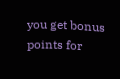you get bonus points for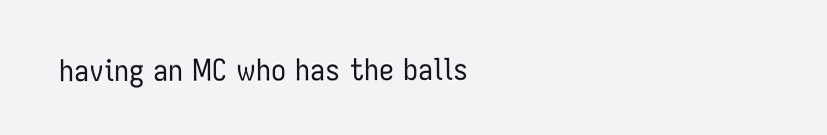having an MC who has the balls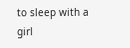to sleep with a girl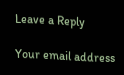Leave a Reply

Your email address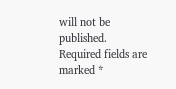will not be published. Required fields are marked *